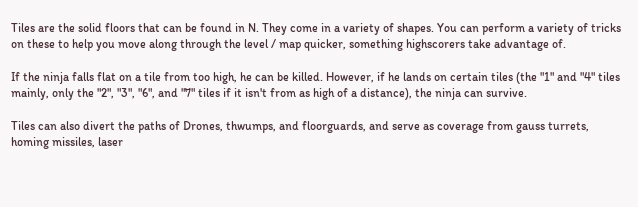Tiles are the solid floors that can be found in N. They come in a variety of shapes. You can perform a variety of tricks on these to help you move along through the level / map quicker, something highscorers take advantage of.

If the ninja falls flat on a tile from too high, he can be killed. However, if he lands on certain tiles (the "1" and "4" tiles mainly, only the "2", "3", "6", and "7" tiles if it isn't from as high of a distance), the ninja can survive.

Tiles can also divert the paths of Drones, thwumps, and floorguards, and serve as coverage from gauss turrets, homing missiles, laser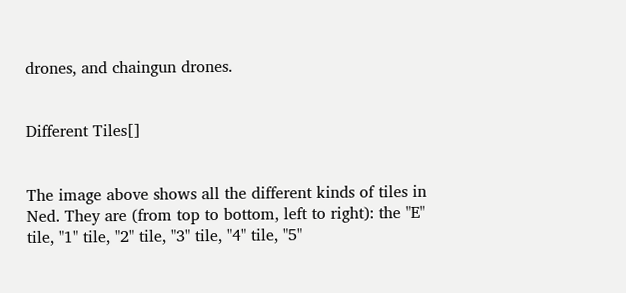drones, and chaingun drones.


Different Tiles[]


The image above shows all the different kinds of tiles in Ned. They are (from top to bottom, left to right): the "E" tile, "1" tile, "2" tile, "3" tile, "4" tile, "5"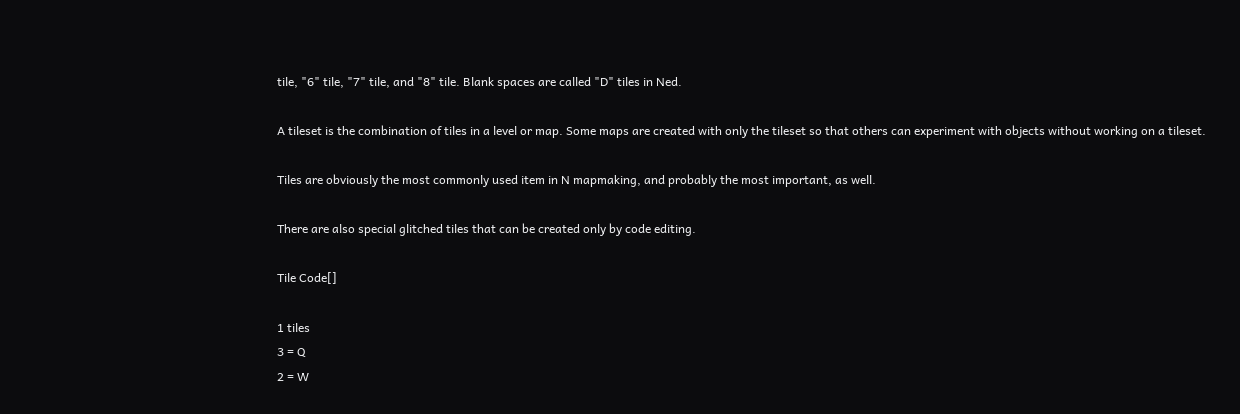tile, "6" tile, "7" tile, and "8" tile. Blank spaces are called "D" tiles in Ned.

A tileset is the combination of tiles in a level or map. Some maps are created with only the tileset so that others can experiment with objects without working on a tileset.

Tiles are obviously the most commonly used item in N mapmaking, and probably the most important, as well.

There are also special glitched tiles that can be created only by code editing.

Tile Code[]

1 tiles
3 = Q
2 = W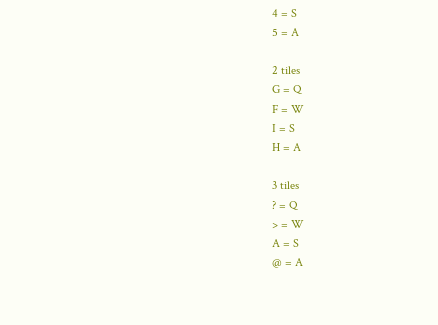4 = S
5 = A

2 tiles
G = Q
F = W
I = S
H = A

3 tiles
? = Q
> = W
A = S
@ = A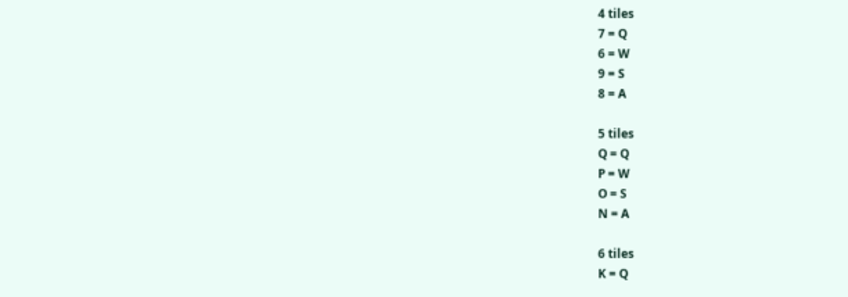4 tiles
7 = Q
6 = W
9 = S
8 = A

5 tiles
Q = Q
P = W
O = S
N = A

6 tiles
K = Q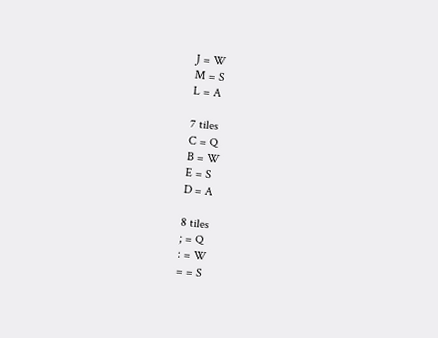J = W
M = S
L = A

7 tiles
C = Q
B = W
E = S
D = A

8 tiles
; = Q
: = W
= = S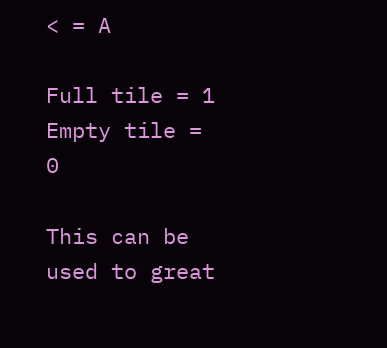< = A

Full tile = 1
Empty tile = 0

This can be used to great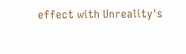effect with Unreality's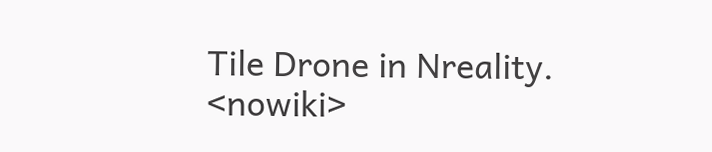Tile Drone in Nreality. <nowiki>